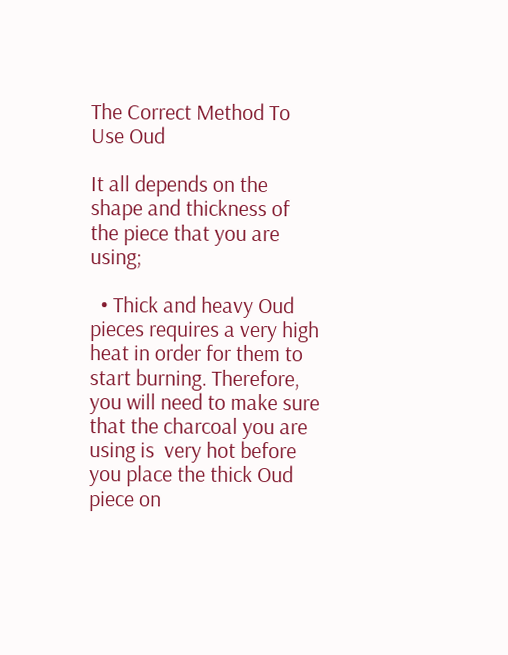The Correct Method To Use Oud

It all depends on the shape and thickness of the piece that you are using;

  • Thick and heavy Oud pieces requires a very high heat in order for them to start burning. Therefore, you will need to make sure that the charcoal you are using is  very hot before you place the thick Oud piece on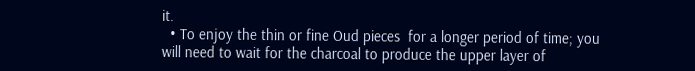it.
  • To enjoy the thin or fine Oud pieces  for a longer period of time; you will need to wait for the charcoal to produce the upper layer of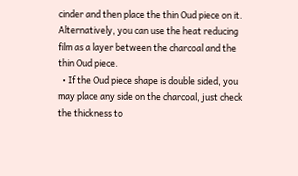cinder and then place the thin Oud piece on it. Alternatively, you can use the heat reducing film as a layer between the charcoal and the thin Oud piece.
  • If the Oud piece shape is double sided, you may place any side on the charcoal, just check the thickness to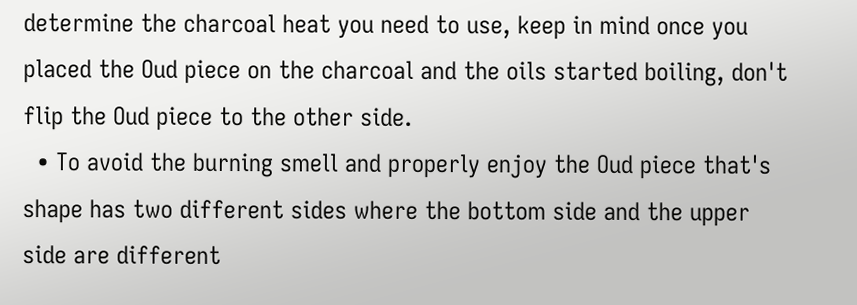determine the charcoal heat you need to use, keep in mind once you placed the Oud piece on the charcoal and the oils started boiling, don't flip the Oud piece to the other side.
  • To avoid the burning smell and properly enjoy the Oud piece that's  shape has two different sides where the bottom side and the upper side are different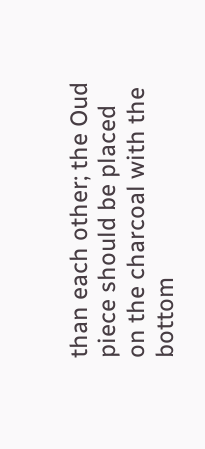than each other; the Oud piece should be placed on the charcoal with the bottom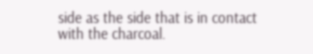side as the side that is in contact with the charcoal.